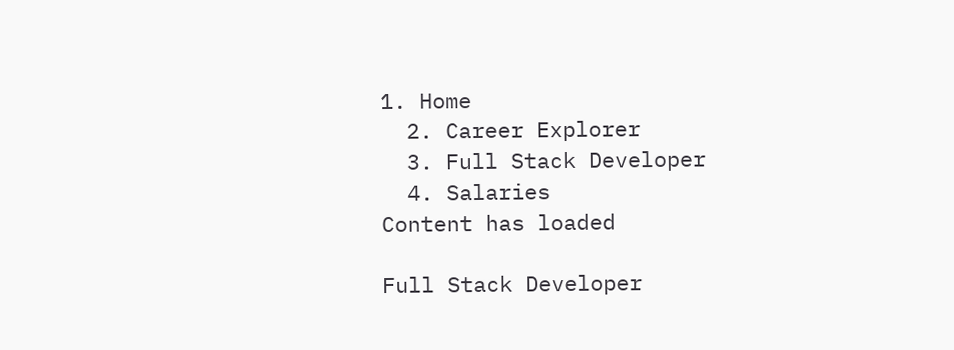1. Home
  2. Career Explorer
  3. Full Stack Developer
  4. Salaries
Content has loaded

Full Stack Developer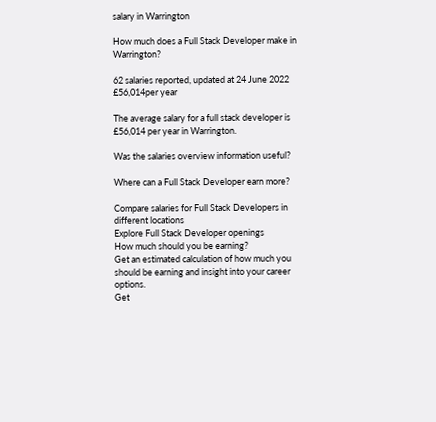salary in Warrington

How much does a Full Stack Developer make in Warrington?

62 salaries reported, updated at 24 June 2022
£56,014per year

The average salary for a full stack developer is £56,014 per year in Warrington.

Was the salaries overview information useful?

Where can a Full Stack Developer earn more?

Compare salaries for Full Stack Developers in different locations
Explore Full Stack Developer openings
How much should you be earning?
Get an estimated calculation of how much you should be earning and insight into your career options.
Get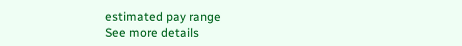estimated pay range
See more details